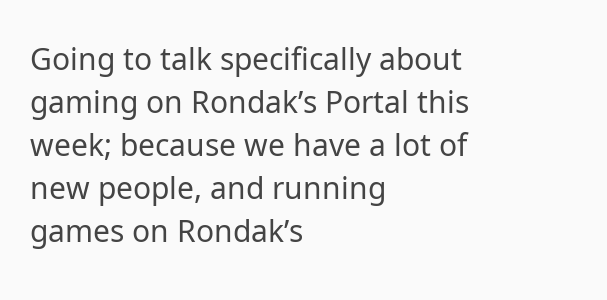Going to talk specifically about gaming on Rondak’s Portal this week; because we have a lot of new people, and running games on Rondak’s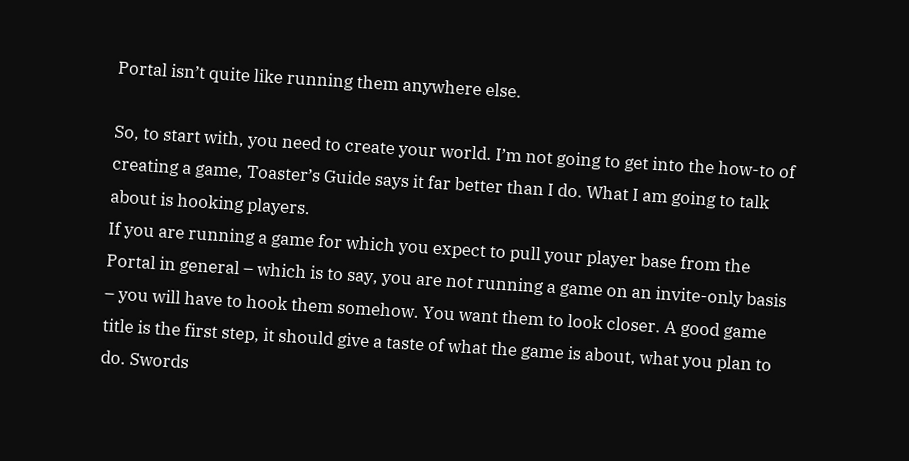Portal isn’t quite like running them anywhere else.

So, to start with, you need to create your world. I’m not going to get into the how-to of creating a game, Toaster’s Guide says it far better than I do. What I am going to talk about is hooking players.
If you are running a game for which you expect to pull your player base from the Portal in general – which is to say, you are not running a game on an invite-only basis – you will have to hook them somehow. You want them to look closer. A good game title is the first step, it should give a taste of what the game is about, what you plan to do. Swords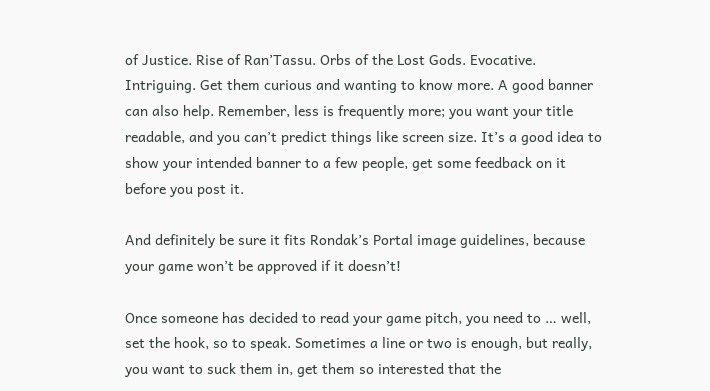of Justice. Rise of Ran’Tassu. Orbs of the Lost Gods. Evocative. Intriguing. Get them curious and wanting to know more. A good banner can also help. Remember, less is frequently more; you want your title readable, and you can’t predict things like screen size. It’s a good idea to show your intended banner to a few people, get some feedback on it before you post it.

And definitely be sure it fits Rondak’s Portal image guidelines, because your game won’t be approved if it doesn’t!

Once someone has decided to read your game pitch, you need to … well, set the hook, so to speak. Sometimes a line or two is enough, but really, you want to suck them in, get them so interested that the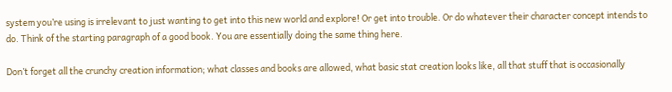system you’re using is irrelevant to just wanting to get into this new world and explore! Or get into trouble. Or do whatever their character concept intends to do. Think of the starting paragraph of a good book. You are essentially doing the same thing here.

Don’t forget all the crunchy creation information; what classes and books are allowed, what basic stat creation looks like, all that stuff that is occasionally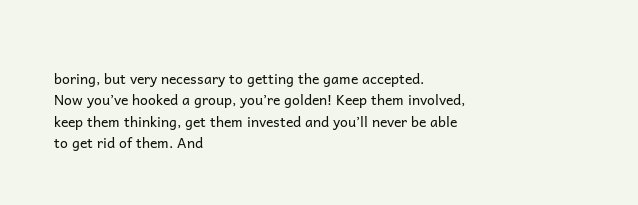boring, but very necessary to getting the game accepted.
Now you’ve hooked a group, you’re golden! Keep them involved, keep them thinking, get them invested and you’ll never be able to get rid of them. And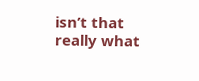isn’t that really what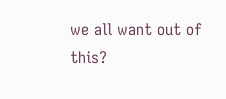we all want out of this?